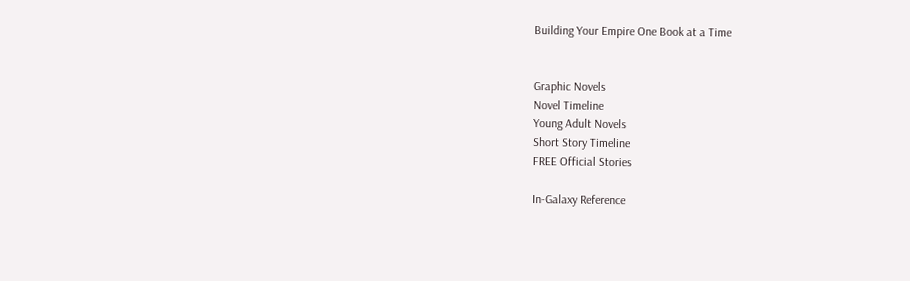Building Your Empire One Book at a Time


Graphic Novels
Novel Timeline
Young Adult Novels
Short Story Timeline
FREE Official Stories

In-Galaxy Reference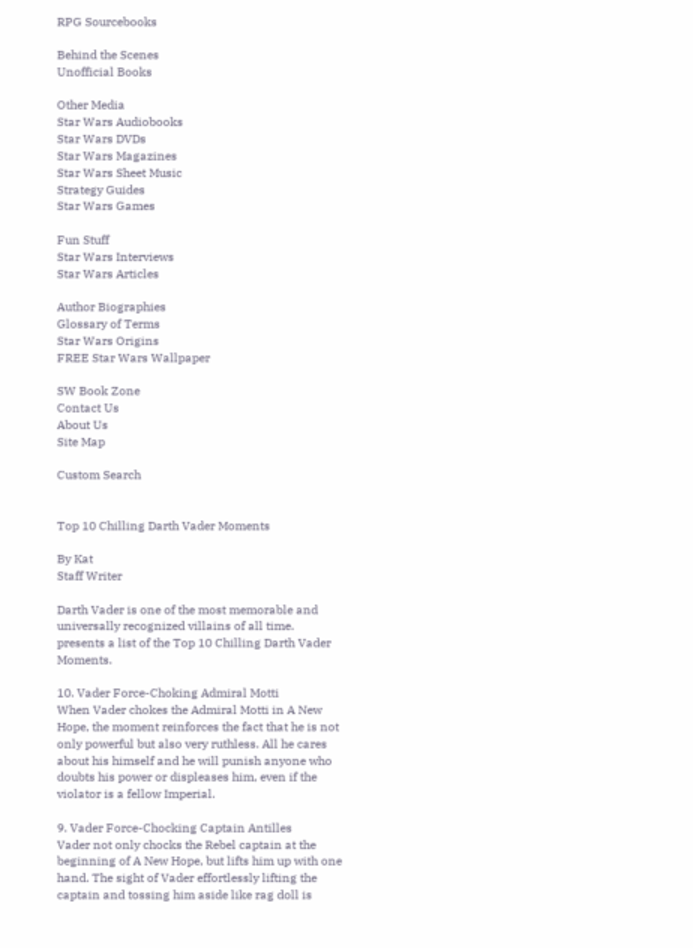RPG Sourcebooks

Behind the Scenes
Unofficial Books

Other Media
Star Wars Audiobooks
Star Wars DVDs
Star Wars Magazines
Star Wars Sheet Music
Strategy Guides
Star Wars Games

Fun Stuff
Star Wars Interviews
Star Wars Articles

Author Biographies
Glossary of Terms
Star Wars Origins
FREE Star Wars Wallpaper

SW Book Zone
Contact Us
About Us
Site Map

Custom Search


Top 10 Chilling Darth Vader Moments

By Kat
Staff Writer

Darth Vader is one of the most memorable and universally recognized villains of all time. presents a list of the Top 10 Chilling Darth Vader Moments.

10. Vader Force-Choking Admiral Motti
When Vader chokes the Admiral Motti in A New Hope, the moment reinforces the fact that he is not only powerful but also very ruthless. All he cares about his himself and he will punish anyone who doubts his power or displeases him, even if the violator is a fellow Imperial.

9. Vader Force-Chocking Captain Antilles
Vader not only chocks the Rebel captain at the beginning of A New Hope, but lifts him up with one hand. The sight of Vader effortlessly lifting the captain and tossing him aside like rag doll is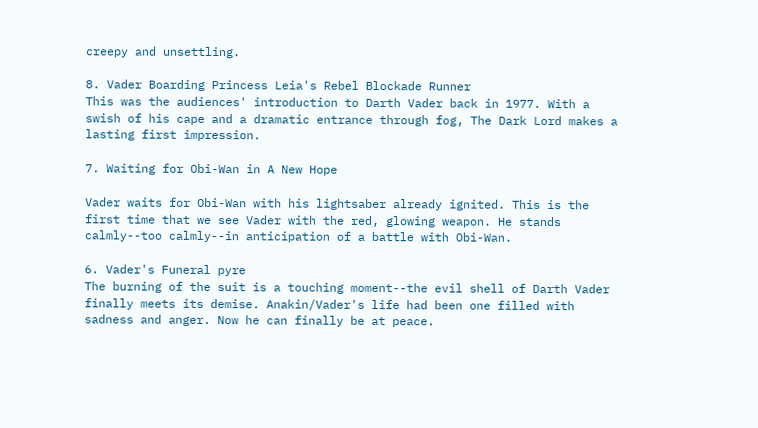creepy and unsettling.

8. Vader Boarding Princess Leia's Rebel Blockade Runner
This was the audiences' introduction to Darth Vader back in 1977. With a swish of his cape and a dramatic entrance through fog, The Dark Lord makes a lasting first impression.

7. Waiting for Obi-Wan in A New Hope

Vader waits for Obi-Wan with his lightsaber already ignited. This is the first time that we see Vader with the red, glowing weapon. He stands calmly--too calmly--in anticipation of a battle with Obi-Wan.

6. Vader's Funeral pyre
The burning of the suit is a touching moment--the evil shell of Darth Vader finally meets its demise. Anakin/Vader's life had been one filled with sadness and anger. Now he can finally be at peace.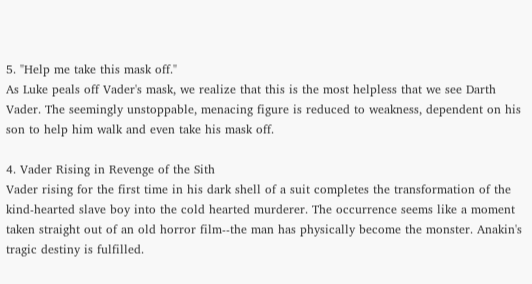5. "Help me take this mask off."
As Luke peals off Vader's mask, we realize that this is the most helpless that we see Darth Vader. The seemingly unstoppable, menacing figure is reduced to weakness, dependent on his son to help him walk and even take his mask off.

4. Vader Rising in Revenge of the Sith
Vader rising for the first time in his dark shell of a suit completes the transformation of the kind-hearted slave boy into the cold hearted murderer. The occurrence seems like a moment taken straight out of an old horror film--the man has physically become the monster. Anakin's tragic destiny is fulfilled.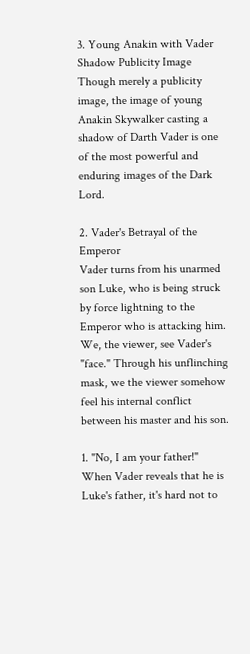3. Young Anakin with Vader Shadow Publicity Image
Though merely a publicity image, the image of young Anakin Skywalker casting a shadow of Darth Vader is one of the most powerful and enduring images of the Dark Lord.

2. Vader's Betrayal of the Emperor
Vader turns from his unarmed son Luke, who is being struck by force lightning to the Emperor who is attacking him. We, the viewer, see Vader's "face." Through his unflinching mask, we the viewer somehow feel his internal conflict between his master and his son.

1. "No, I am your father!"
When Vader reveals that he is Luke's father, it's hard not to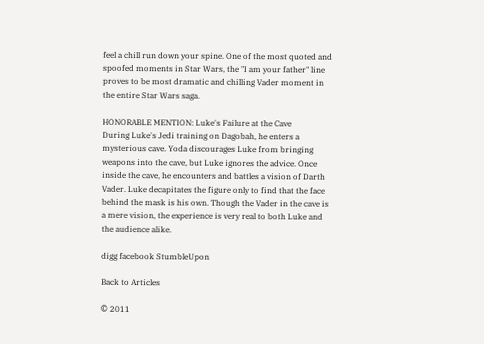feel a chill run down your spine. One of the most quoted and spoofed moments in Star Wars, the "I am your father" line proves to be most dramatic and chilling Vader moment in the entire Star Wars saga.

HONORABLE MENTION: Luke's Failure at the Cave
During Luke's Jedi training on Dagobah, he enters a mysterious cave. Yoda discourages Luke from bringing weapons into the cave, but Luke ignores the advice. Once inside the cave, he encounters and battles a vision of Darth Vader. Luke decapitates the figure only to find that the face behind the mask is his own. Though the Vader in the cave is a mere vision, the experience is very real to both Luke and the audience alike.

digg facebook StumbleUpon

Back to Articles

© 2011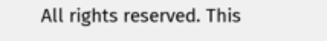All rights reserved. This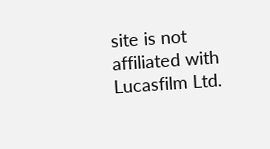site is not affiliated with Lucasfilm Ltd.